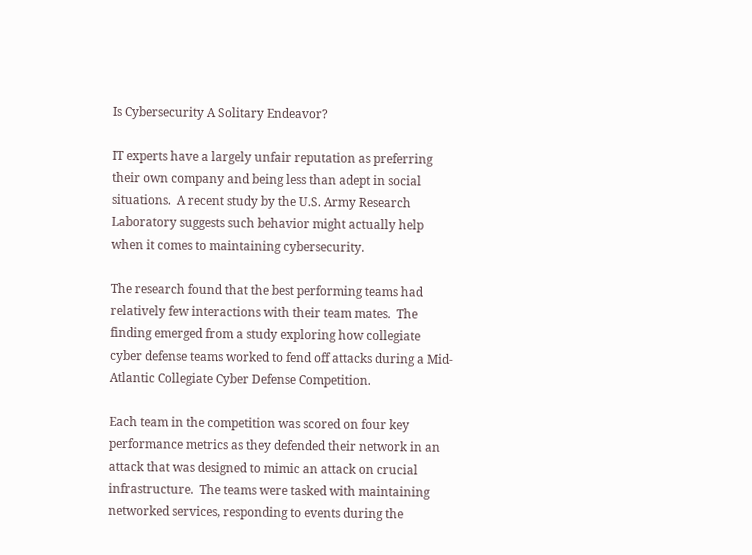Is Cybersecurity A Solitary Endeavor?

IT experts have a largely unfair reputation as preferring their own company and being less than adept in social situations.  A recent study by the U.S. Army Research Laboratory suggests such behavior might actually help when it comes to maintaining cybersecurity.

The research found that the best performing teams had relatively few interactions with their team mates.  The finding emerged from a study exploring how collegiate cyber defense teams worked to fend off attacks during a Mid-Atlantic Collegiate Cyber Defense Competition.

Each team in the competition was scored on four key performance metrics as they defended their network in an attack that was designed to mimic an attack on crucial infrastructure.  The teams were tasked with maintaining networked services, responding to events during the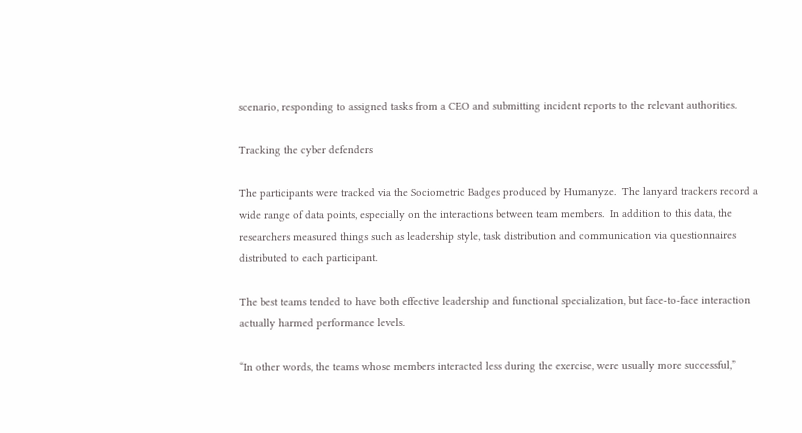scenario, responding to assigned tasks from a CEO and submitting incident reports to the relevant authorities.

Tracking the cyber defenders

The participants were tracked via the Sociometric Badges produced by Humanyze.  The lanyard trackers record a wide range of data points, especially on the interactions between team members.  In addition to this data, the researchers measured things such as leadership style, task distribution and communication via questionnaires distributed to each participant.

The best teams tended to have both effective leadership and functional specialization, but face-to-face interaction actually harmed performance levels.

“In other words, the teams whose members interacted less during the exercise, were usually more successful,”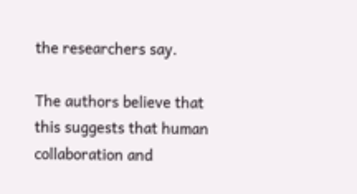the researchers say.

The authors believe that this suggests that human collaboration and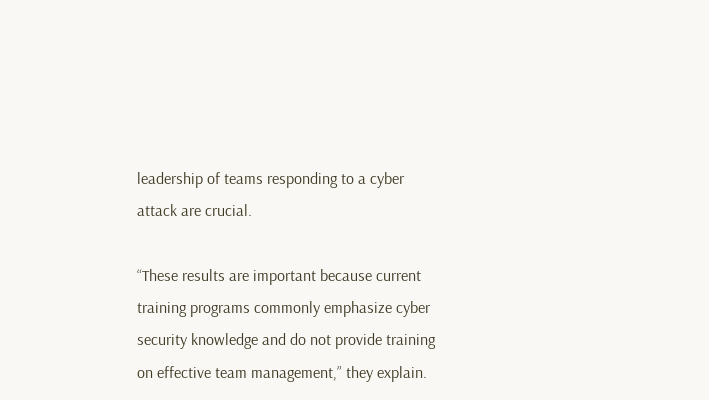leadership of teams responding to a cyber attack are crucial.

“These results are important because current training programs commonly emphasize cyber security knowledge and do not provide training on effective team management,” they explain.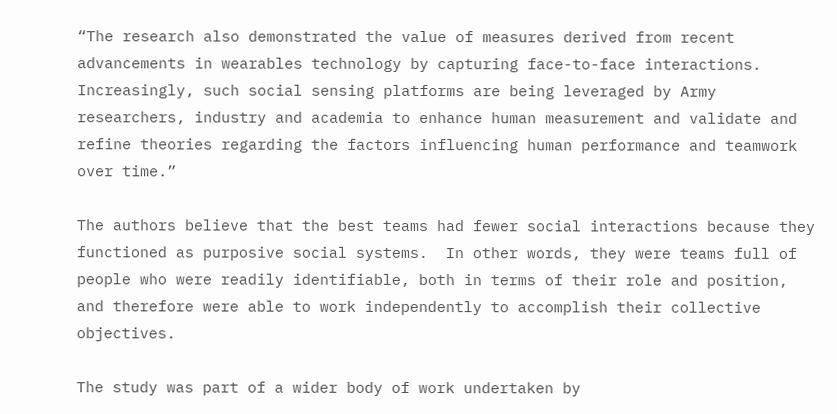“The research also demonstrated the value of measures derived from recent advancements in wearables technology by capturing face-to-face interactions. Increasingly, such social sensing platforms are being leveraged by Army researchers, industry and academia to enhance human measurement and validate and refine theories regarding the factors influencing human performance and teamwork over time.”

The authors believe that the best teams had fewer social interactions because they functioned as purposive social systems.  In other words, they were teams full of people who were readily identifiable, both in terms of their role and position, and therefore were able to work independently to accomplish their collective objectives.

The study was part of a wider body of work undertaken by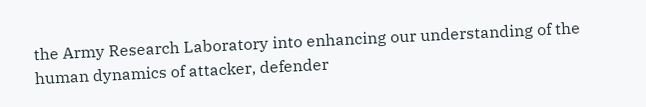the Army Research Laboratory into enhancing our understanding of the human dynamics of attacker, defender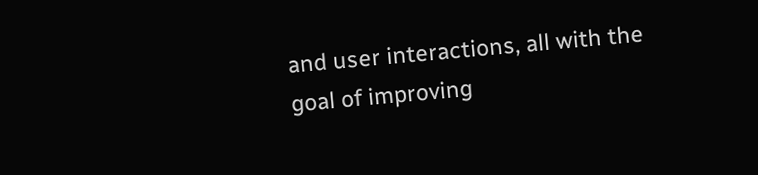and user interactions, all with the goal of improving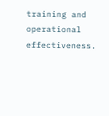training and operational effectiveness.